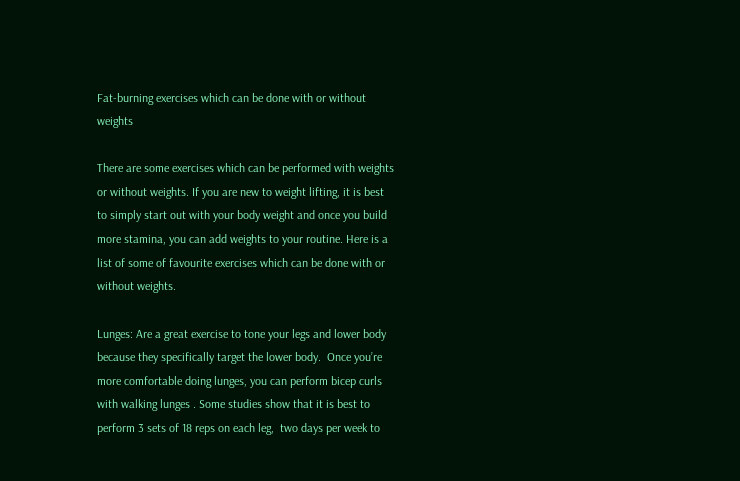Fat-burning exercises which can be done with or without weights

There are some exercises which can be performed with weights or without weights. If you are new to weight lifting, it is best to simply start out with your body weight and once you build more stamina, you can add weights to your routine. Here is a list of some of favourite exercises which can be done with or without weights.

Lunges: Are a great exercise to tone your legs and lower body because they specifically target the lower body.  Once you’re more comfortable doing lunges, you can perform bicep curls with walking lunges . Some studies show that it is best to perform 3 sets of 18 reps on each leg,  two days per week to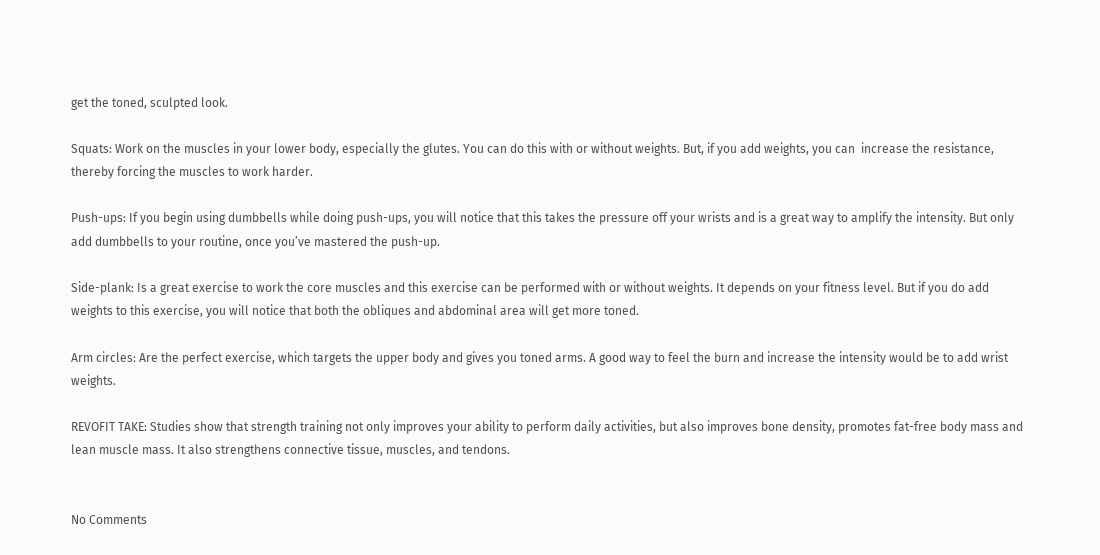get the toned, sculpted look.

Squats: Work on the muscles in your lower body, especially the glutes. You can do this with or without weights. But, if you add weights, you can  increase the resistance, thereby forcing the muscles to work harder.

Push-ups: If you begin using dumbbells while doing push-ups, you will notice that this takes the pressure off your wrists and is a great way to amplify the intensity. But only add dumbbells to your routine, once you’ve mastered the push-up.

Side-plank: Is a great exercise to work the core muscles and this exercise can be performed with or without weights. It depends on your fitness level. But if you do add weights to this exercise, you will notice that both the obliques and abdominal area will get more toned.

Arm circles: Are the perfect exercise, which targets the upper body and gives you toned arms. A good way to feel the burn and increase the intensity would be to add wrist weights.

REVOFIT TAKE: Studies show that strength training not only improves your ability to perform daily activities, but also improves bone density, promotes fat-free body mass and lean muscle mass. It also strengthens connective tissue, muscles, and tendons.


No Comments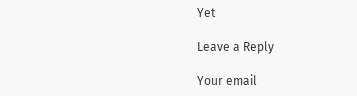Yet

Leave a Reply

Your email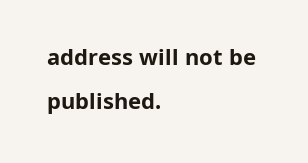address will not be published.